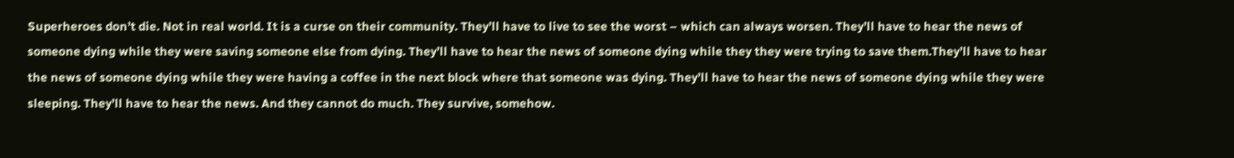Superheroes don’t die. Not in real world. It is a curse on their community. They’ll have to live to see the worst – which can always worsen. They’ll have to hear the news of someone dying while they were saving someone else from dying. They’ll have to hear the news of someone dying while they they were trying to save them.They’ll have to hear the news of someone dying while they were having a coffee in the next block where that someone was dying. They’ll have to hear the news of someone dying while they were sleeping. They’ll have to hear the news. And they cannot do much. They survive, somehow.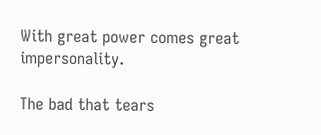With great power comes great impersonality.

The bad that tears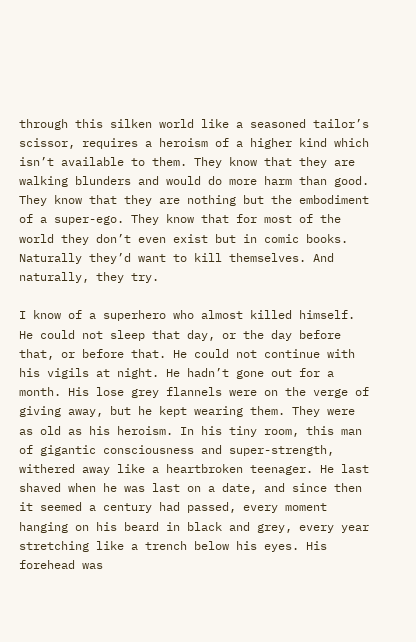through this silken world like a seasoned tailor’s scissor, requires a heroism of a higher kind which isn’t available to them. They know that they are walking blunders and would do more harm than good. They know that they are nothing but the embodiment of a super-ego. They know that for most of the world they don’t even exist but in comic books. Naturally they’d want to kill themselves. And naturally, they try.

I know of a superhero who almost killed himself. He could not sleep that day, or the day before that, or before that. He could not continue with his vigils at night. He hadn’t gone out for a month. His lose grey flannels were on the verge of giving away, but he kept wearing them. They were as old as his heroism. In his tiny room, this man of gigantic consciousness and super-strength, withered away like a heartbroken teenager. He last shaved when he was last on a date, and since then it seemed a century had passed, every moment hanging on his beard in black and grey, every year stretching like a trench below his eyes. His forehead was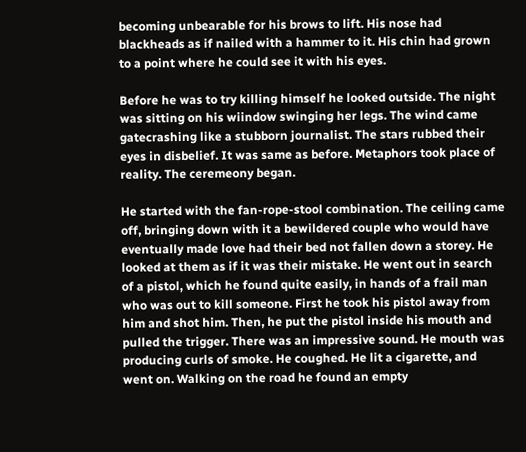becoming unbearable for his brows to lift. His nose had blackheads as if nailed with a hammer to it. His chin had grown to a point where he could see it with his eyes.

Before he was to try killing himself he looked outside. The night was sitting on his wiindow swinging her legs. The wind came gatecrashing like a stubborn journalist. The stars rubbed their eyes in disbelief. It was same as before. Metaphors took place of reality. The ceremeony began.

He started with the fan-rope-stool combination. The ceiling came off, bringing down with it a bewildered couple who would have eventually made love had their bed not fallen down a storey. He looked at them as if it was their mistake. He went out in search of a pistol, which he found quite easily, in hands of a frail man who was out to kill someone. First he took his pistol away from him and shot him. Then, he put the pistol inside his mouth and pulled the trigger. There was an impressive sound. He mouth was producing curls of smoke. He coughed. He lit a cigarette, and went on. Walking on the road he found an empty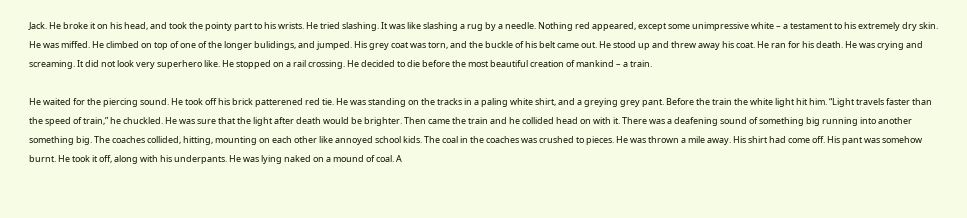Jack. He broke it on his head, and took the pointy part to his wrists. He tried slashing. It was like slashing a rug by a needle. Nothing red appeared, except some unimpressive white – a testament to his extremely dry skin. He was miffed. He climbed on top of one of the longer bulidings, and jumped. His grey coat was torn, and the buckle of his belt came out. He stood up and threw away his coat. He ran for his death. He was crying and screaming. It did not look very superhero like. He stopped on a rail crossing. He decided to die before the most beautiful creation of mankind – a train.

He waited for the piercing sound. He took off his brick patterened red tie. He was standing on the tracks in a paling white shirt, and a greying grey pant. Before the train the white light hit him. “Light travels faster than the speed of train,” he chuckled. He was sure that the light after death would be brighter. Then came the train and he collided head on with it. There was a deafening sound of something big running into another something big. The coaches collided, hitting, mounting on each other like annoyed school kids. The coal in the coaches was crushed to pieces. He was thrown a mile away. His shirt had come off. His pant was somehow burnt. He took it off, along with his underpants. He was lying naked on a mound of coal. A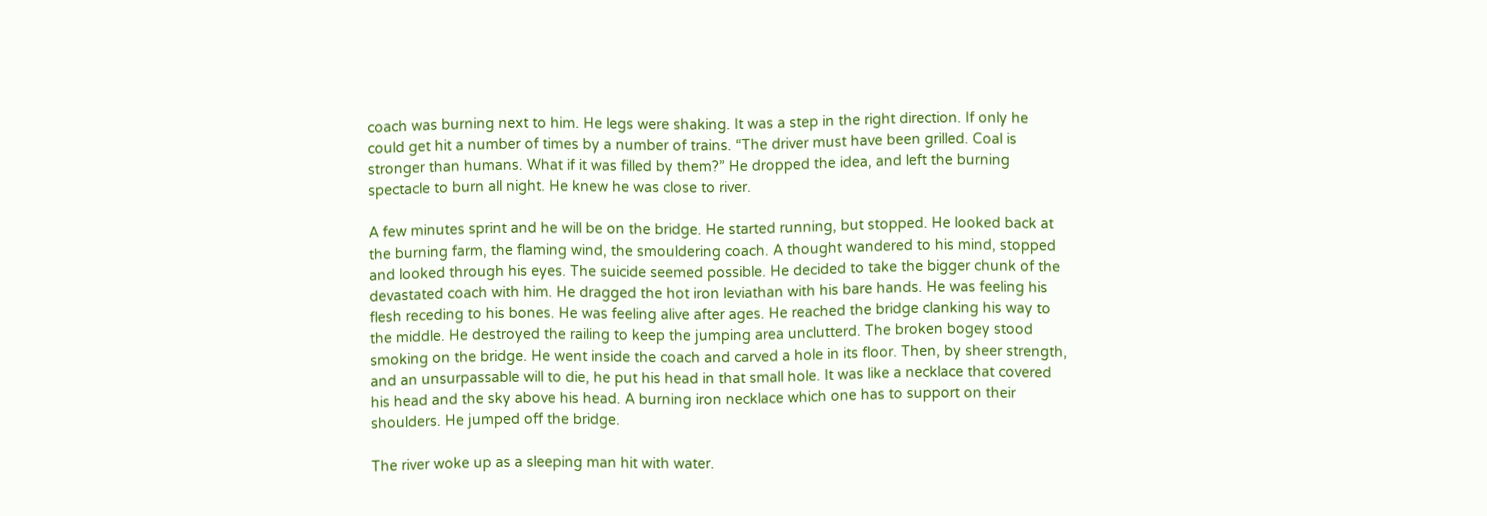coach was burning next to him. He legs were shaking. It was a step in the right direction. If only he could get hit a number of times by a number of trains. “The driver must have been grilled. Coal is stronger than humans. What if it was filled by them?” He dropped the idea, and left the burning spectacle to burn all night. He knew he was close to river.

A few minutes sprint and he will be on the bridge. He started running, but stopped. He looked back at the burning farm, the flaming wind, the smouldering coach. A thought wandered to his mind, stopped and looked through his eyes. The suicide seemed possible. He decided to take the bigger chunk of the devastated coach with him. He dragged the hot iron leviathan with his bare hands. He was feeling his flesh receding to his bones. He was feeling alive after ages. He reached the bridge clanking his way to the middle. He destroyed the railing to keep the jumping area unclutterd. The broken bogey stood smoking on the bridge. He went inside the coach and carved a hole in its floor. Then, by sheer strength, and an unsurpassable will to die, he put his head in that small hole. It was like a necklace that covered his head and the sky above his head. A burning iron necklace which one has to support on their shoulders. He jumped off the bridge.

The river woke up as a sleeping man hit with water.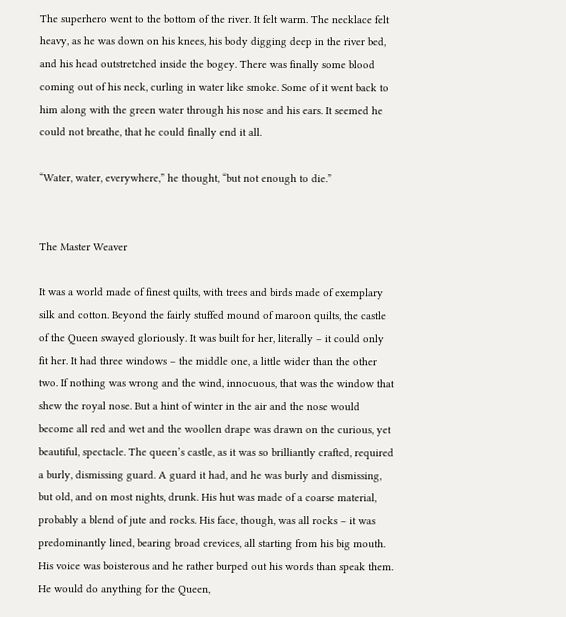The superhero went to the bottom of the river. It felt warm. The necklace felt heavy, as he was down on his knees, his body digging deep in the river bed, and his head outstretched inside the bogey. There was finally some blood coming out of his neck, curling in water like smoke. Some of it went back to him along with the green water through his nose and his ears. It seemed he could not breathe, that he could finally end it all.

“Water, water, everywhere,” he thought, “but not enough to die.”


The Master Weaver

It was a world made of finest quilts, with trees and birds made of exemplary silk and cotton. Beyond the fairly stuffed mound of maroon quilts, the castle of the Queen swayed gloriously. It was built for her, literally – it could only fit her. It had three windows – the middle one, a little wider than the other two. If nothing was wrong and the wind, innocuous, that was the window that shew the royal nose. But a hint of winter in the air and the nose would become all red and wet and the woollen drape was drawn on the curious, yet beautiful, spectacle. The queen’s castle, as it was so brilliantly crafted, required a burly, dismissing guard. A guard it had, and he was burly and dismissing, but old, and on most nights, drunk. His hut was made of a coarse material, probably a blend of jute and rocks. His face, though, was all rocks – it was predominantly lined, bearing broad crevices, all starting from his big mouth. His voice was boisterous and he rather burped out his words than speak them. He would do anything for the Queen,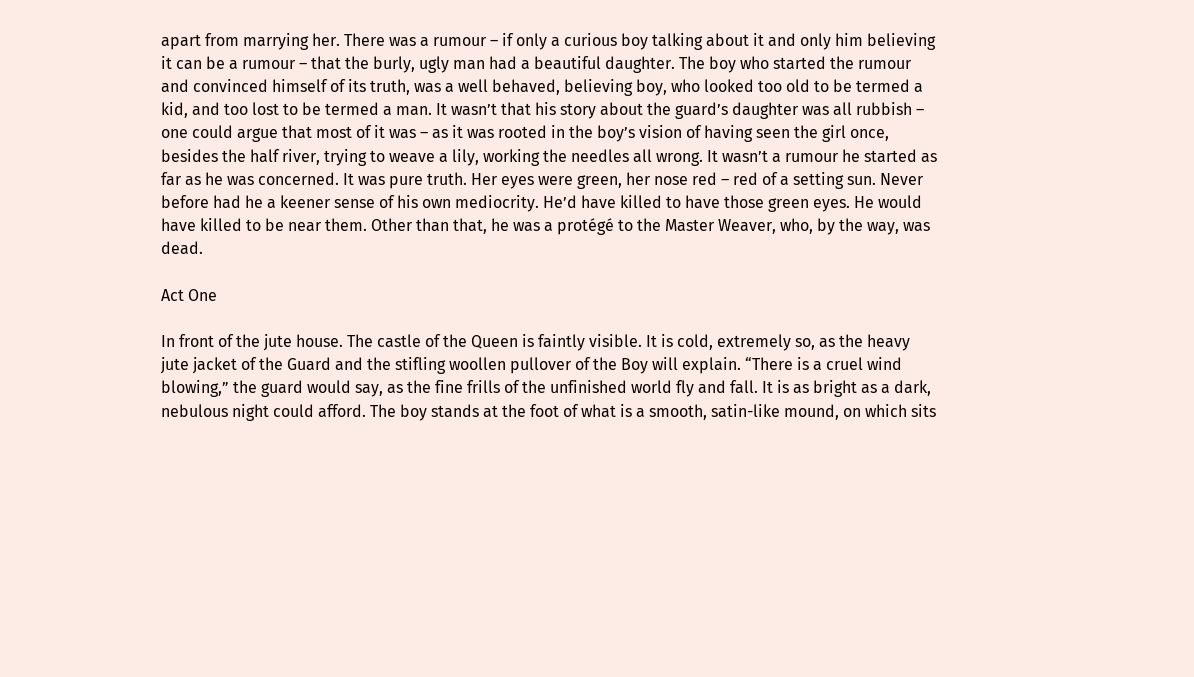apart from marrying her. There was a rumour – if only a curious boy talking about it and only him believing it can be a rumour – that the burly, ugly man had a beautiful daughter. The boy who started the rumour and convinced himself of its truth, was a well behaved, believing boy, who looked too old to be termed a kid, and too lost to be termed a man. It wasn’t that his story about the guard’s daughter was all rubbish – one could argue that most of it was – as it was rooted in the boy’s vision of having seen the girl once, besides the half river, trying to weave a lily, working the needles all wrong. It wasn’t a rumour he started as far as he was concerned. It was pure truth. Her eyes were green, her nose red – red of a setting sun. Never before had he a keener sense of his own mediocrity. He’d have killed to have those green eyes. He would have killed to be near them. Other than that, he was a protégé to the Master Weaver, who, by the way, was dead.

Act One

In front of the jute house. The castle of the Queen is faintly visible. It is cold, extremely so, as the heavy jute jacket of the Guard and the stifling woollen pullover of the Boy will explain. “There is a cruel wind blowing,” the guard would say, as the fine frills of the unfinished world fly and fall. It is as bright as a dark, nebulous night could afford. The boy stands at the foot of what is a smooth, satin-like mound, on which sits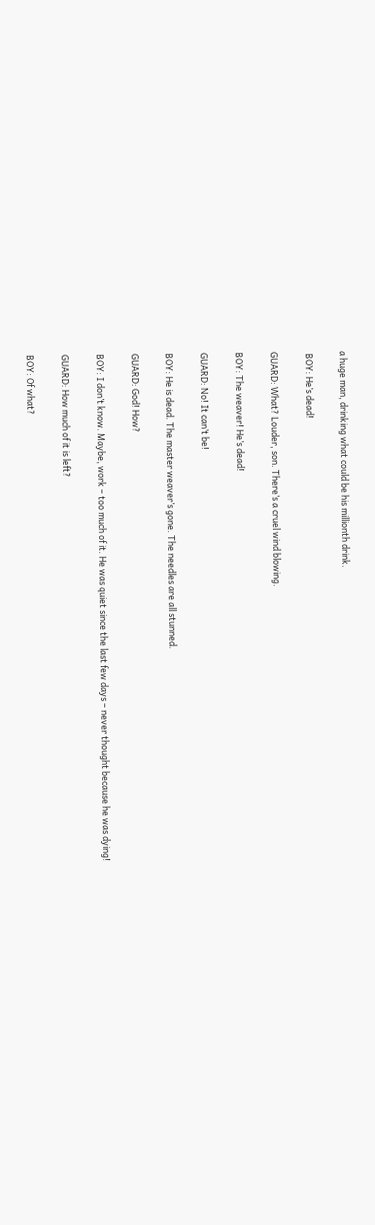a huge man, drinking what could be his millionth drink.

 BOY: He’s dead!

GUARD: What? Louder, son. There’s a cruel wind blowing.

BOY: The weaver! He’s dead!

GUARD: No! It can’t be!

BOY: He is dead. The master weaver’s gone. The needles are all stunned.

GUARD: God! How?

BOY: I don’t know. Maybe, work – too much of it. He was quiet since the last few days – never thought because he was dying!

GUARD: How much of it is left?

BOY: Of what?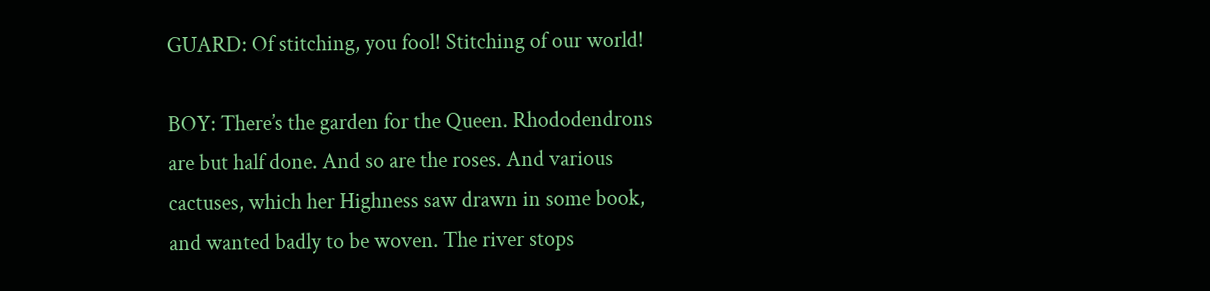GUARD: Of stitching, you fool! Stitching of our world!

BOY: There’s the garden for the Queen. Rhododendrons are but half done. And so are the roses. And various cactuses, which her Highness saw drawn in some book, and wanted badly to be woven. The river stops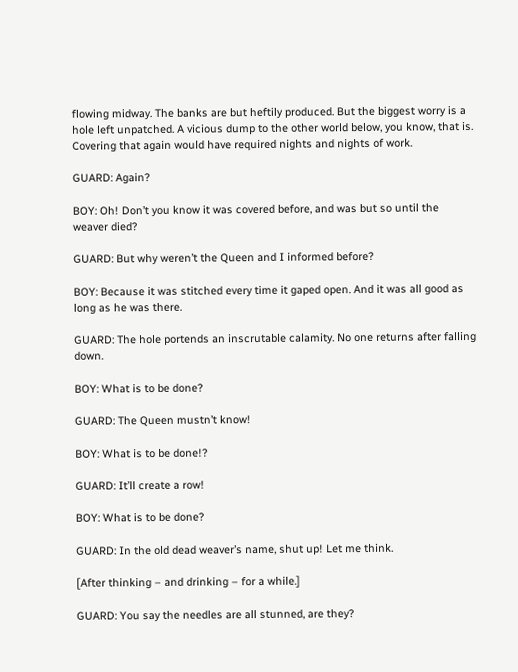flowing midway. The banks are but heftily produced. But the biggest worry is a hole left unpatched. A vicious dump to the other world below, you know, that is. Covering that again would have required nights and nights of work.

GUARD: Again?

BOY: Oh! Don’t you know it was covered before, and was but so until the weaver died?

GUARD: But why weren’t the Queen and I informed before?

BOY: Because it was stitched every time it gaped open. And it was all good as long as he was there.

GUARD: The hole portends an inscrutable calamity. No one returns after falling down.

BOY: What is to be done?

GUARD: The Queen mustn’t know!

BOY: What is to be done!?

GUARD: It’ll create a row!

BOY: What is to be done?

GUARD: In the old dead weaver’s name, shut up! Let me think.

[After thinking – and drinking – for a while.]

GUARD: You say the needles are all stunned, are they?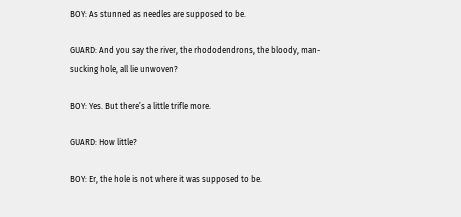BOY: As stunned as needles are supposed to be.

GUARD: And you say the river, the rhododendrons, the bloody, man-sucking hole, all lie unwoven?

BOY: Yes. But there’s a little trifle more.

GUARD: How little?

BOY: Er, the hole is not where it was supposed to be.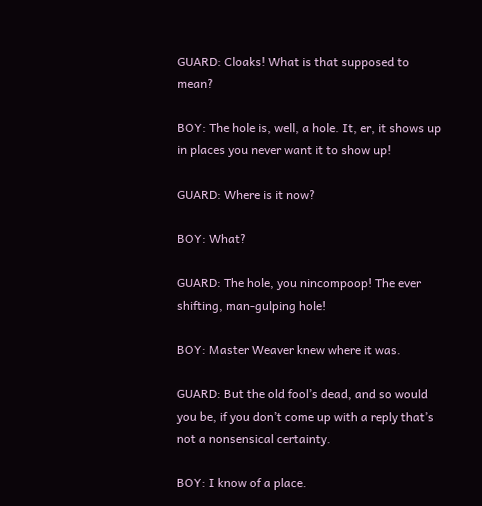GUARD: Cloaks! What is that supposed to mean?

BOY: The hole is, well, a hole. It, er, it shows up in places you never want it to show up!

GUARD: Where is it now?

BOY: What?

GUARD: The hole, you nincompoop! The ever shifting, man-gulping hole!

BOY: Master Weaver knew where it was.

GUARD: But the old fool’s dead, and so would you be, if you don’t come up with a reply that’s not a nonsensical certainty.

BOY: I know of a place.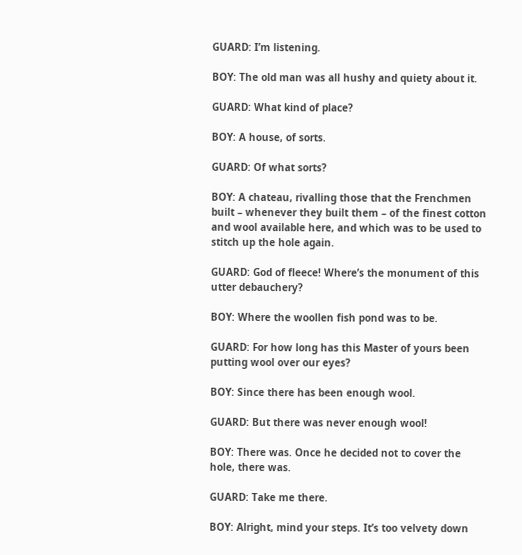GUARD: I’m listening.

BOY: The old man was all hushy and quiety about it.

GUARD: What kind of place?

BOY: A house, of sorts.

GUARD: Of what sorts?

BOY: A chateau, rivalling those that the Frenchmen built – whenever they built them – of the finest cotton and wool available here, and which was to be used to stitch up the hole again.

GUARD: God of fleece! Where’s the monument of this utter debauchery?

BOY: Where the woollen fish pond was to be.

GUARD: For how long has this Master of yours been putting wool over our eyes?

BOY: Since there has been enough wool.

GUARD: But there was never enough wool!

BOY: There was. Once he decided not to cover the hole, there was.

GUARD: Take me there.

BOY: Alright, mind your steps. It’s too velvety down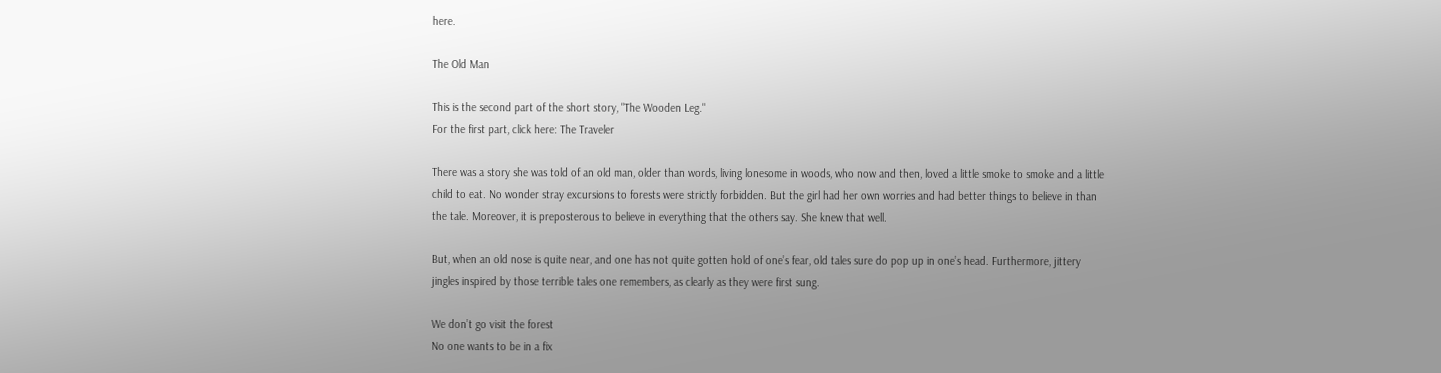here.

The Old Man

This is the second part of the short story, "The Wooden Leg."
For the first part, click here: The Traveler

There was a story she was told of an old man, older than words, living lonesome in woods, who now and then, loved a little smoke to smoke and a little child to eat. No wonder stray excursions to forests were strictly forbidden. But the girl had her own worries and had better things to believe in than the tale. Moreover, it is preposterous to believe in everything that the others say. She knew that well.

But, when an old nose is quite near, and one has not quite gotten hold of one’s fear, old tales sure do pop up in one’s head. Furthermore, jittery jingles inspired by those terrible tales one remembers, as clearly as they were first sung.

We don’t go visit the forest
No one wants to be in a fix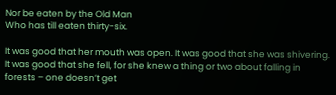Nor be eaten by the Old Man
Who has till eaten thirty-six.

It was good that her mouth was open. It was good that she was shivering. It was good that she fell, for she knew a thing or two about falling in forests – one doesn’t get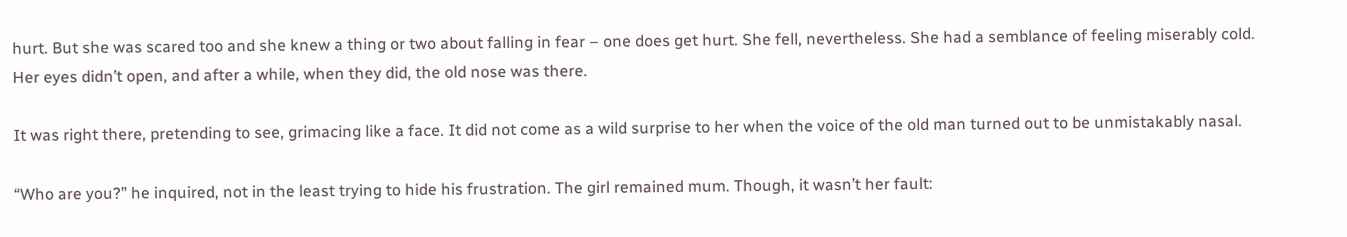hurt. But she was scared too and she knew a thing or two about falling in fear – one does get hurt. She fell, nevertheless. She had a semblance of feeling miserably cold. Her eyes didn’t open, and after a while, when they did, the old nose was there.

It was right there, pretending to see, grimacing like a face. It did not come as a wild surprise to her when the voice of the old man turned out to be unmistakably nasal.

“Who are you?” he inquired, not in the least trying to hide his frustration. The girl remained mum. Though, it wasn’t her fault: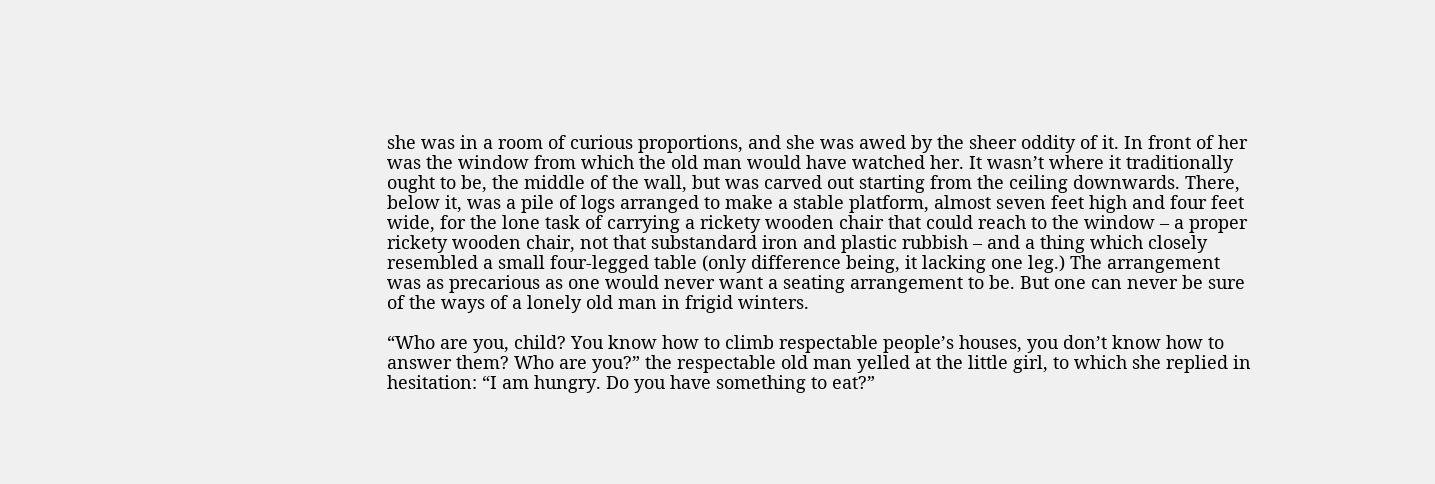she was in a room of curious proportions, and she was awed by the sheer oddity of it. In front of her was the window from which the old man would have watched her. It wasn’t where it traditionally ought to be, the middle of the wall, but was carved out starting from the ceiling downwards. There, below it, was a pile of logs arranged to make a stable platform, almost seven feet high and four feet wide, for the lone task of carrying a rickety wooden chair that could reach to the window – a proper rickety wooden chair, not that substandard iron and plastic rubbish – and a thing which closely resembled a small four-legged table (only difference being, it lacking one leg.) The arrangement was as precarious as one would never want a seating arrangement to be. But one can never be sure of the ways of a lonely old man in frigid winters.

“Who are you, child? You know how to climb respectable people’s houses, you don’t know how to answer them? Who are you?” the respectable old man yelled at the little girl, to which she replied in hesitation: “I am hungry. Do you have something to eat?”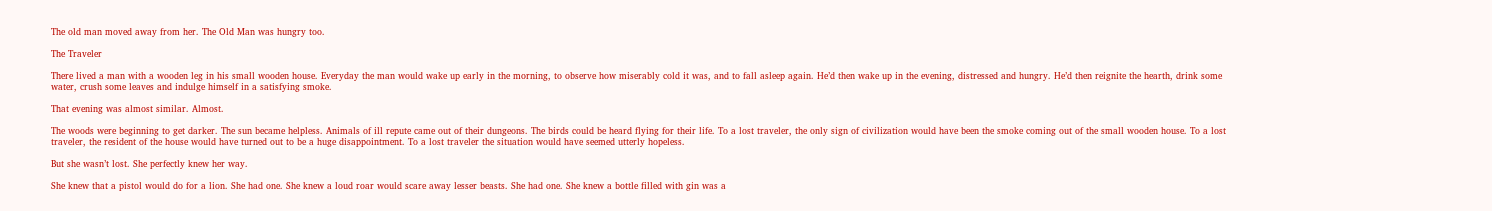The old man moved away from her. The Old Man was hungry too.

The Traveler

There lived a man with a wooden leg in his small wooden house. Everyday the man would wake up early in the morning, to observe how miserably cold it was, and to fall asleep again. He’d then wake up in the evening, distressed and hungry. He’d then reignite the hearth, drink some water, crush some leaves and indulge himself in a satisfying smoke.

That evening was almost similar. Almost.

The woods were beginning to get darker. The sun became helpless. Animals of ill repute came out of their dungeons. The birds could be heard flying for their life. To a lost traveler, the only sign of civilization would have been the smoke coming out of the small wooden house. To a lost traveler, the resident of the house would have turned out to be a huge disappointment. To a lost traveler the situation would have seemed utterly hopeless.

But she wasn’t lost. She perfectly knew her way.

She knew that a pistol would do for a lion. She had one. She knew a loud roar would scare away lesser beasts. She had one. She knew a bottle filled with gin was a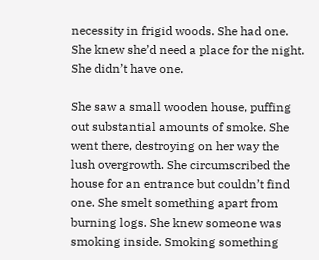necessity in frigid woods. She had one. She knew she’d need a place for the night. She didn’t have one.

She saw a small wooden house, puffing out substantial amounts of smoke. She went there, destroying on her way the lush overgrowth. She circumscribed the house for an entrance but couldn’t find one. She smelt something apart from burning logs. She knew someone was smoking inside. Smoking something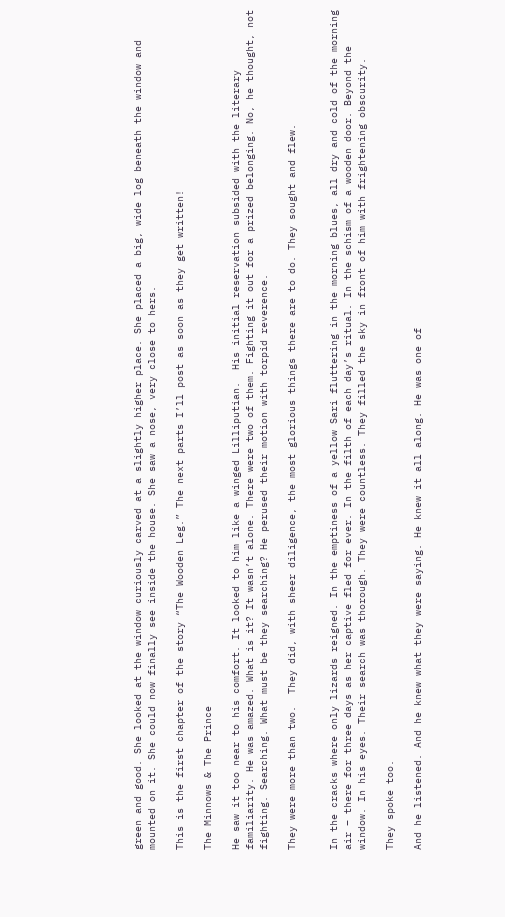green and good. She looked at the window curiously carved at a slightly higher place. She placed a big, wide log beneath the window and mounted on it. She could now finally see inside the house. She saw a nose, very close to hers.

This is the first chapter of the story “The Wooden Leg.” The next parts I’ll post as soon as they get written!

The Minnows & The Prince

He saw it too near to his comfort. It looked to him like a winged Lilliputian.  His initial reservation subsided with the literary familiarity. He was amazed. What is it? It wasn’t alone. There were two of them. Fighting it out for a prized belonging. No, he thought, not fighting. Searching. What must be they searching? He perused their motion with torpid reverence.

They were more than two.  They did, with sheer diligence, the most glorious things there are to do. They sought and flew.


In the cracks where only lizards reigned. In the emptiness of a yellow Sari fluttering in the morning blues, all dry and cold of the morning air – there for three days as her captive fled for ever. In the filth of each day’s ritual. In the schism of a wooden door. Beyond the window. In his eyes. Their search was thorough. They were countless. They filled the sky in front of him with frightening obscurity.

They spoke too.

And he listened. And he knew what they were saying. He knew it all along. He was one of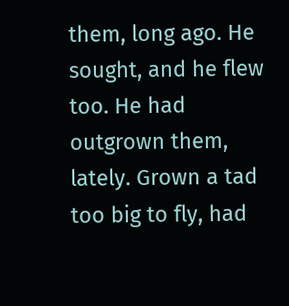them, long ago. He sought, and he flew too. He had outgrown them, lately. Grown a tad too big to fly, had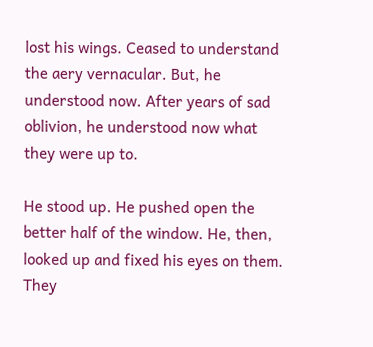lost his wings. Ceased to understand the aery vernacular. But, he understood now. After years of sad oblivion, he understood now what they were up to.

He stood up. He pushed open the better half of the window. He, then, looked up and fixed his eyes on them. They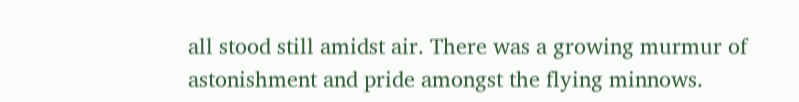all stood still amidst air. There was a growing murmur of astonishment and pride amongst the flying minnows.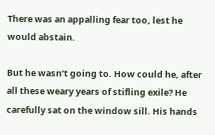There was an appalling fear too, lest he would abstain.

But he wasn’t going to. How could he, after all these weary years of stifling exile? He carefully sat on the window sill. His hands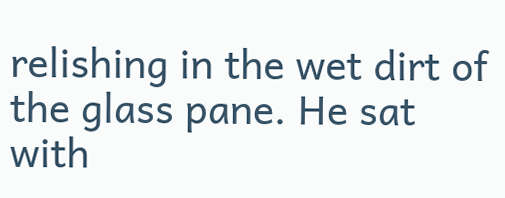relishing in the wet dirt of the glass pane. He sat with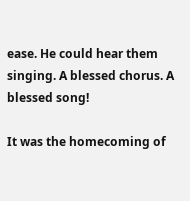ease. He could hear them singing. A blessed chorus. A blessed song!

It was the homecoming of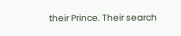their Prince. Their search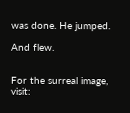was done. He jumped.

And flew.


For the surreal image, visit: